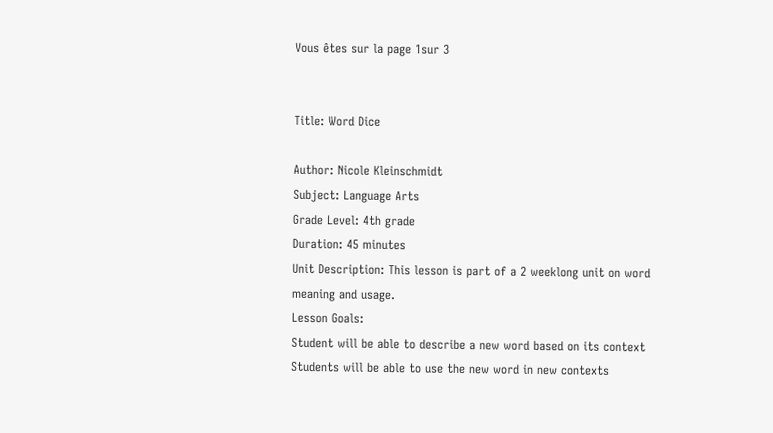Vous êtes sur la page 1sur 3


Title: Word Dice

Author: Nicole Kleinschmidt
Subject: Language Arts
Grade Level: 4th grade
Duration: 45 minutes
Unit Description: This lesson is part of a 2 weeklong unit on word meaning and usage.
Lesson Goals:
Student will be able to describe a new word based on its context
Students will be able to use the new word in new contexts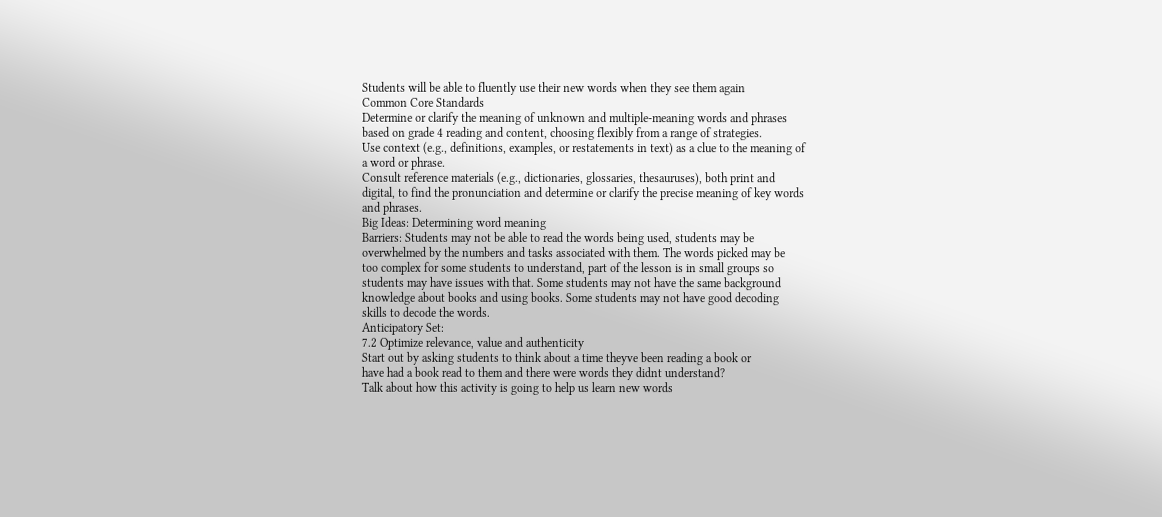Students will be able to fluently use their new words when they see them again
Common Core Standards
Determine or clarify the meaning of unknown and multiple-meaning words and phrases
based on grade 4 reading and content, choosing flexibly from a range of strategies.
Use context (e.g., definitions, examples, or restatements in text) as a clue to the meaning of
a word or phrase.
Consult reference materials (e.g., dictionaries, glossaries, thesauruses), both print and
digital, to find the pronunciation and determine or clarify the precise meaning of key words
and phrases.
Big Ideas: Determining word meaning
Barriers: Students may not be able to read the words being used, students may be
overwhelmed by the numbers and tasks associated with them. The words picked may be
too complex for some students to understand, part of the lesson is in small groups so
students may have issues with that. Some students may not have the same background
knowledge about books and using books. Some students may not have good decoding
skills to decode the words.
Anticipatory Set:
7.2 Optimize relevance, value and authenticity
Start out by asking students to think about a time theyve been reading a book or
have had a book read to them and there were words they didnt understand?
Talk about how this activity is going to help us learn new words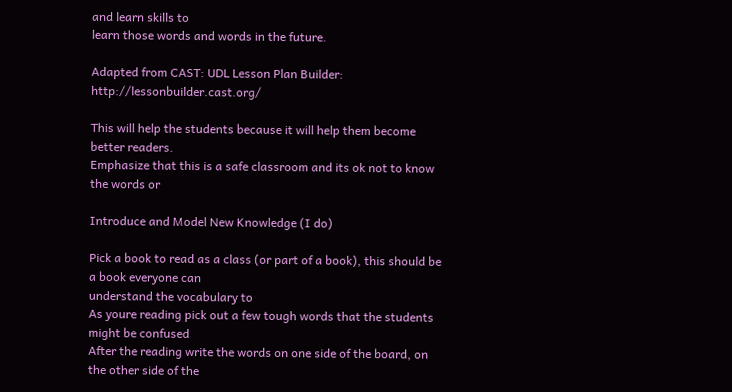and learn skills to
learn those words and words in the future.

Adapted from CAST: UDL Lesson Plan Builder: http://lessonbuilder.cast.org/

This will help the students because it will help them become better readers.
Emphasize that this is a safe classroom and its ok not to know the words or

Introduce and Model New Knowledge (I do)

Pick a book to read as a class (or part of a book), this should be a book everyone can
understand the vocabulary to
As youre reading pick out a few tough words that the students might be confused
After the reading write the words on one side of the board, on the other side of the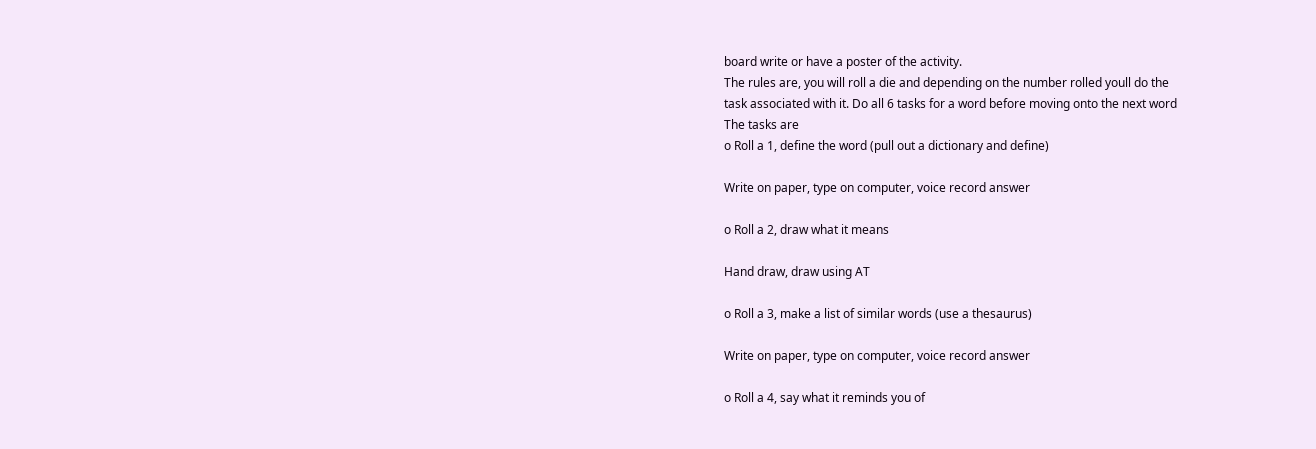board write or have a poster of the activity.
The rules are, you will roll a die and depending on the number rolled youll do the
task associated with it. Do all 6 tasks for a word before moving onto the next word
The tasks are
o Roll a 1, define the word (pull out a dictionary and define)

Write on paper, type on computer, voice record answer

o Roll a 2, draw what it means

Hand draw, draw using AT

o Roll a 3, make a list of similar words (use a thesaurus)

Write on paper, type on computer, voice record answer

o Roll a 4, say what it reminds you of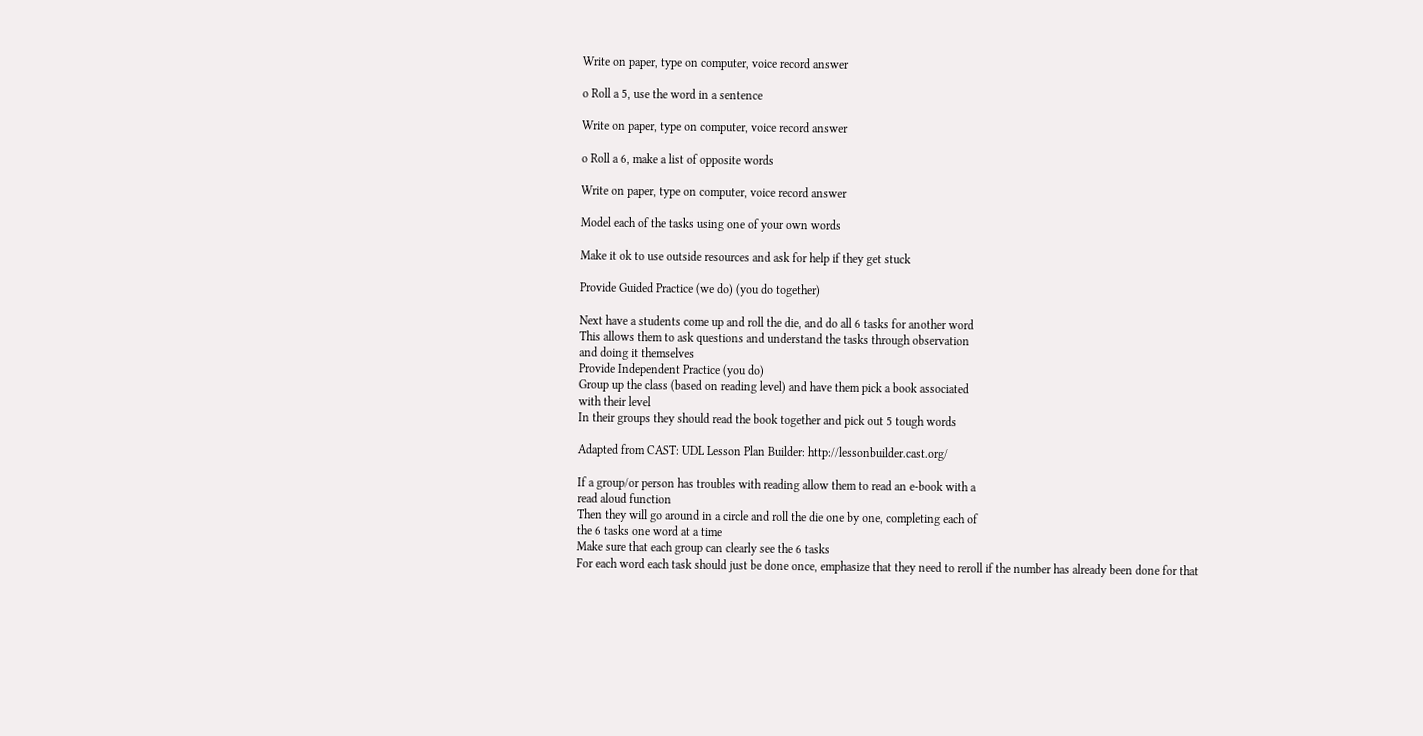Write on paper, type on computer, voice record answer

o Roll a 5, use the word in a sentence

Write on paper, type on computer, voice record answer

o Roll a 6, make a list of opposite words

Write on paper, type on computer, voice record answer

Model each of the tasks using one of your own words

Make it ok to use outside resources and ask for help if they get stuck

Provide Guided Practice (we do) (you do together)

Next have a students come up and roll the die, and do all 6 tasks for another word
This allows them to ask questions and understand the tasks through observation
and doing it themselves
Provide Independent Practice (you do)
Group up the class (based on reading level) and have them pick a book associated
with their level
In their groups they should read the book together and pick out 5 tough words

Adapted from CAST: UDL Lesson Plan Builder: http://lessonbuilder.cast.org/

If a group/or person has troubles with reading allow them to read an e-book with a
read aloud function
Then they will go around in a circle and roll the die one by one, completing each of
the 6 tasks one word at a time
Make sure that each group can clearly see the 6 tasks
For each word each task should just be done once, emphasize that they need to reroll if the number has already been done for that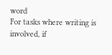word
For tasks where writing is involved, if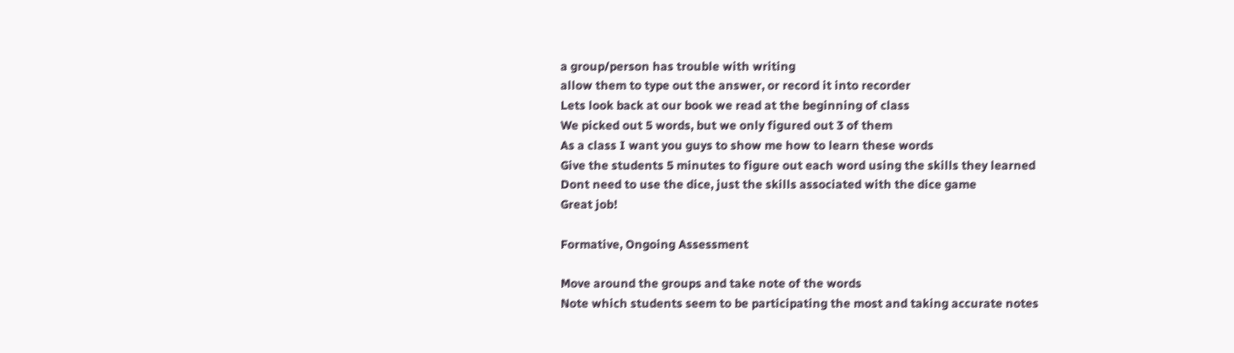a group/person has trouble with writing
allow them to type out the answer, or record it into recorder
Lets look back at our book we read at the beginning of class
We picked out 5 words, but we only figured out 3 of them
As a class I want you guys to show me how to learn these words
Give the students 5 minutes to figure out each word using the skills they learned
Dont need to use the dice, just the skills associated with the dice game
Great job!

Formative, Ongoing Assessment

Move around the groups and take note of the words
Note which students seem to be participating the most and taking accurate notes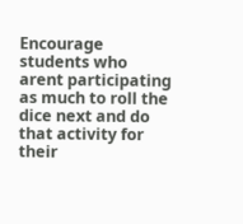Encourage students who arent participating as much to roll the dice next and do
that activity for their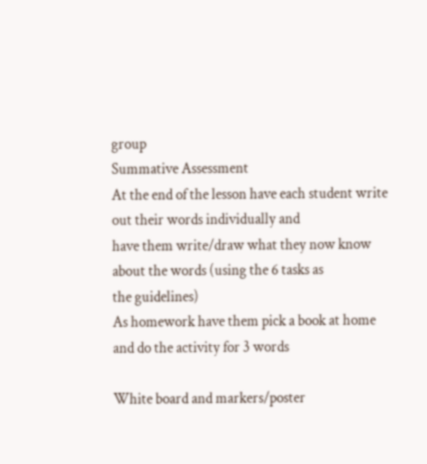group
Summative Assessment
At the end of the lesson have each student write out their words individually and
have them write/draw what they now know about the words (using the 6 tasks as
the guidelines)
As homework have them pick a book at home and do the activity for 3 words

White board and markers/poster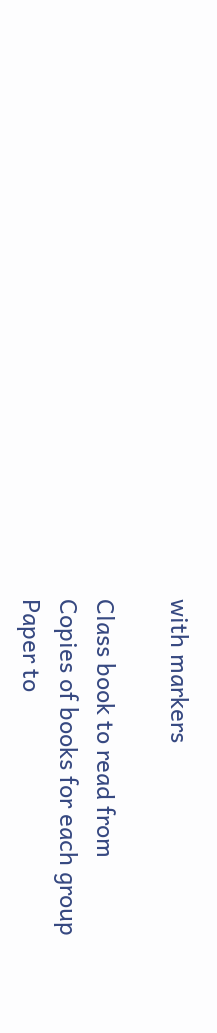with markers

Class book to read from
Copies of books for each group
Paper to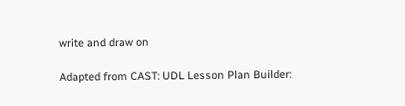write and draw on

Adapted from CAST: UDL Lesson Plan Builder: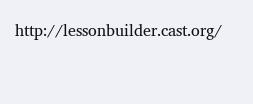http://lessonbuilder.cast.org/